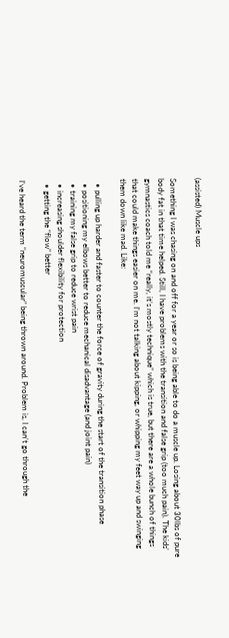(assisted) Muscle ups

Something I was chasing on and off for a year or so is being able to do a muscle up. Losing about 30lbs of pure body fat in that time helped. Still, I have problems with the transition and false grip (too much pain). The kids’ gymnastics coach told me “really, it’s mostly technique” which is true, but there are a whole bunch of things that could make things easier on me. I’m not talking about kipping, or whipping my feet way up and swinging them down like mad. Like:

  • pulling up harder and faster to counter the force of gravity during the start of the transition phase
  • positioning my elbows better to reduce mechanical disadvantage (and joint pain)
  • training my false grip to reduce wrist pain
  • increasing shoulder flexibility for protection
  • getting the “flow” better

I’ve heard the term “neuromuscular” being thrown around. Problem is, I can’t go through the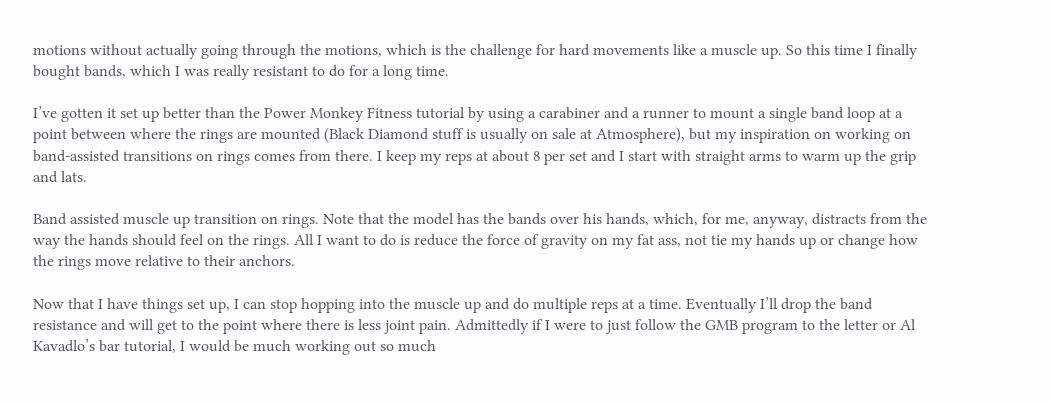motions without actually going through the motions, which is the challenge for hard movements like a muscle up. So this time I finally bought bands, which I was really resistant to do for a long time.

I’ve gotten it set up better than the Power Monkey Fitness tutorial by using a carabiner and a runner to mount a single band loop at a point between where the rings are mounted (Black Diamond stuff is usually on sale at Atmosphere), but my inspiration on working on band-assisted transitions on rings comes from there. I keep my reps at about 8 per set and I start with straight arms to warm up the grip and lats.

Band assisted muscle up transition on rings. Note that the model has the bands over his hands, which, for me, anyway, distracts from the way the hands should feel on the rings. All I want to do is reduce the force of gravity on my fat ass, not tie my hands up or change how the rings move relative to their anchors.

Now that I have things set up, I can stop hopping into the muscle up and do multiple reps at a time. Eventually I’ll drop the band resistance and will get to the point where there is less joint pain. Admittedly if I were to just follow the GMB program to the letter or Al Kavadlo’s bar tutorial, I would be much working out so much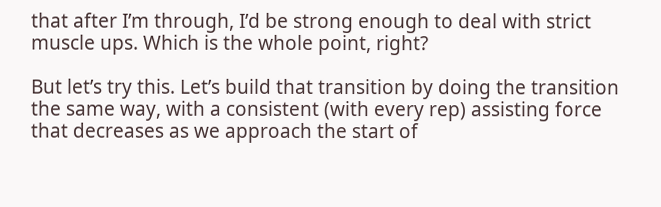that after I’m through, I’d be strong enough to deal with strict muscle ups. Which is the whole point, right?

But let’s try this. Let’s build that transition by doing the transition the same way, with a consistent (with every rep) assisting force that decreases as we approach the start of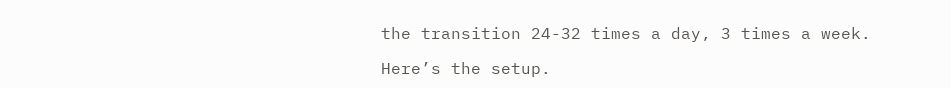the transition 24-32 times a day, 3 times a week.

Here’s the setup.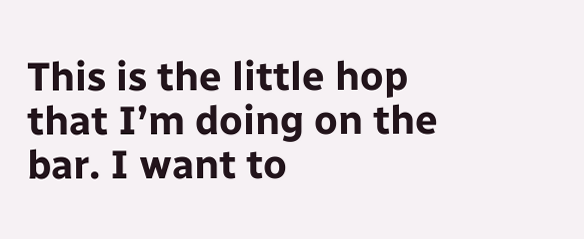This is the little hop that I’m doing on the bar. I want to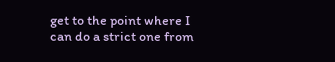get to the point where I can do a strict one from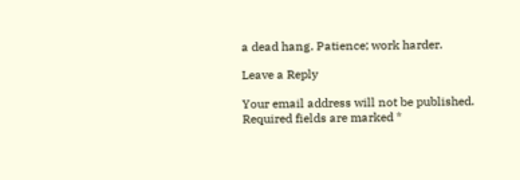a dead hang. Patience; work harder.

Leave a Reply

Your email address will not be published. Required fields are marked *